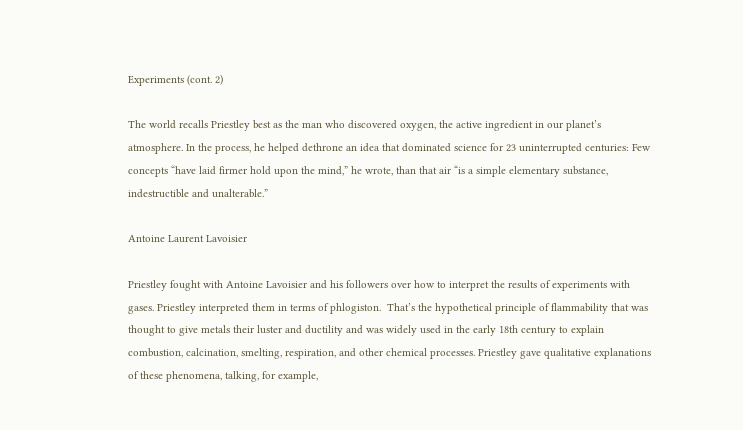Experiments (cont. 2)

The world recalls Priestley best as the man who discovered oxygen, the active ingredient in our planet’s atmosphere. In the process, he helped dethrone an idea that dominated science for 23 uninterrupted centuries: Few concepts “have laid firmer hold upon the mind,” he wrote, than that air “is a simple elementary substance, indestructible and unalterable.”

Antoine Laurent Lavoisier

Priestley fought with Antoine Lavoisier and his followers over how to interpret the results of experiments with gases. Priestley interpreted them in terms of phlogiston.  That’s the hypothetical principle of flammability that was thought to give metals their luster and ductility and was widely used in the early 18th century to explain combustion, calcination, smelting, respiration, and other chemical processes. Priestley gave qualitative explanations of these phenomena, talking, for example,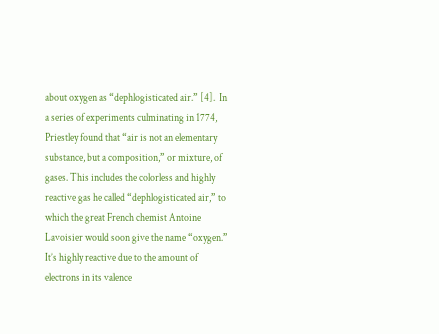about oxygen as “dephlogisticated air.” [4].  In a series of experiments culminating in 1774, Priestley found that “air is not an elementary substance, but a composition,” or mixture, of gases. This includes the colorless and highly reactive gas he called “dephlogisticated air,” to which the great French chemist Antoine Lavoisier would soon give the name “oxygen.”  It’s highly reactive due to the amount of electrons in its valence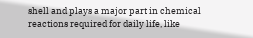shell and plays a major part in chemical reactions required for daily life, like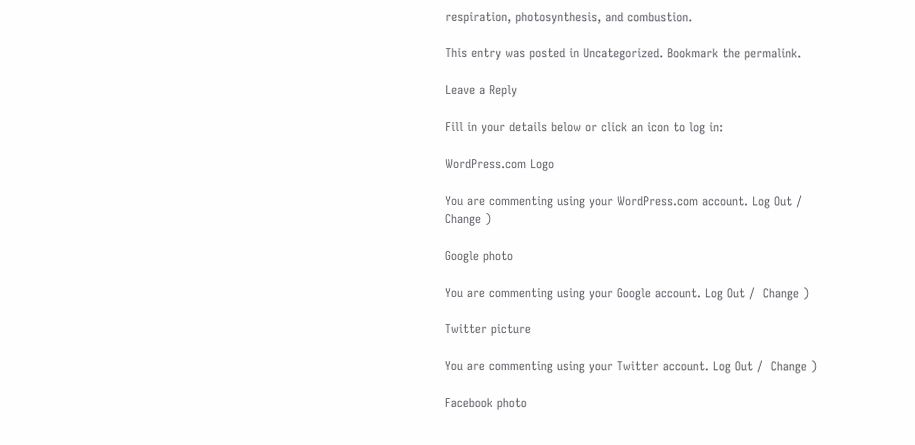respiration, photosynthesis, and combustion.

This entry was posted in Uncategorized. Bookmark the permalink.

Leave a Reply

Fill in your details below or click an icon to log in:

WordPress.com Logo

You are commenting using your WordPress.com account. Log Out /  Change )

Google photo

You are commenting using your Google account. Log Out /  Change )

Twitter picture

You are commenting using your Twitter account. Log Out /  Change )

Facebook photo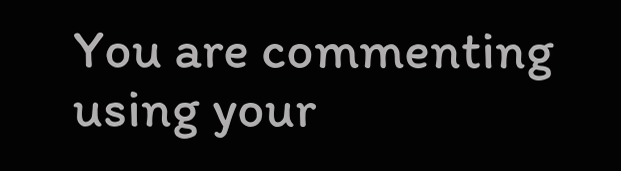You are commenting using your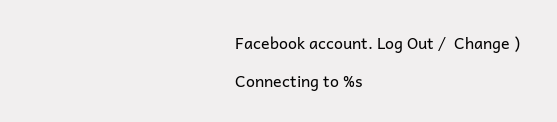Facebook account. Log Out /  Change )

Connecting to %s